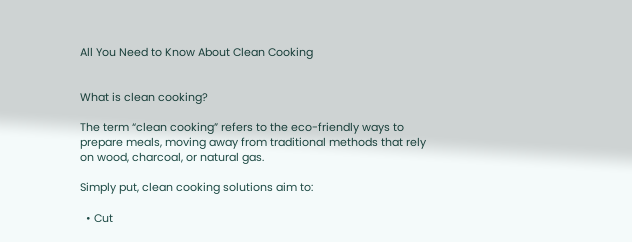All You Need to Know About Clean Cooking


What is clean cooking?

The term “clean cooking” refers to the eco-friendly ways to prepare meals, moving away from traditional methods that rely on wood, charcoal, or natural gas.

Simply put, clean cooking solutions aim to:

  • Cut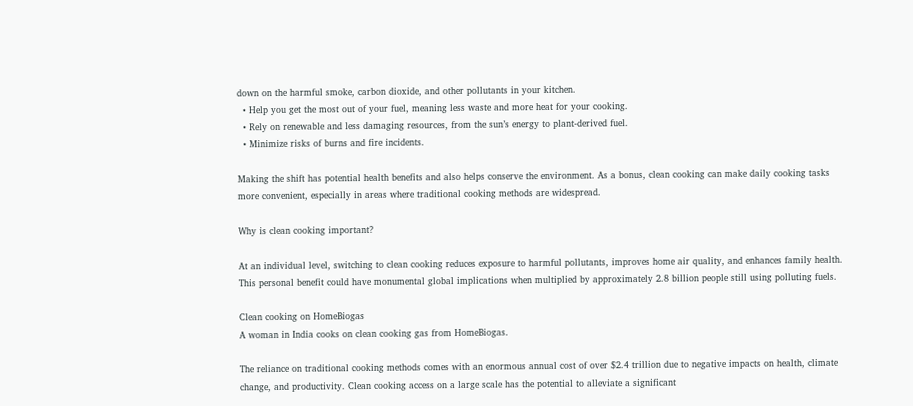down on the harmful smoke, carbon dioxide, and other pollutants in your kitchen.
  • Help you get the most out of your fuel, meaning less waste and more heat for your cooking.
  • Rely on renewable and less damaging resources, from the sun’s energy to plant-derived fuel.
  • Minimize risks of burns and fire incidents.

Making the shift has potential health benefits and also helps conserve the environment. As a bonus, clean cooking can make daily cooking tasks more convenient, especially in areas where traditional cooking methods are widespread.

Why is clean cooking important?

At an individual level, switching to clean cooking reduces exposure to harmful pollutants, improves home air quality, and enhances family health. This personal benefit could have monumental global implications when multiplied by approximately 2.8 billion people still using polluting fuels.

Clean cooking on HomeBiogas
A woman in India cooks on clean cooking gas from HomeBiogas.

The reliance on traditional cooking methods comes with an enormous annual cost of over $2.4 trillion due to negative impacts on health, climate change, and productivity. Clean cooking access on a large scale has the potential to alleviate a significant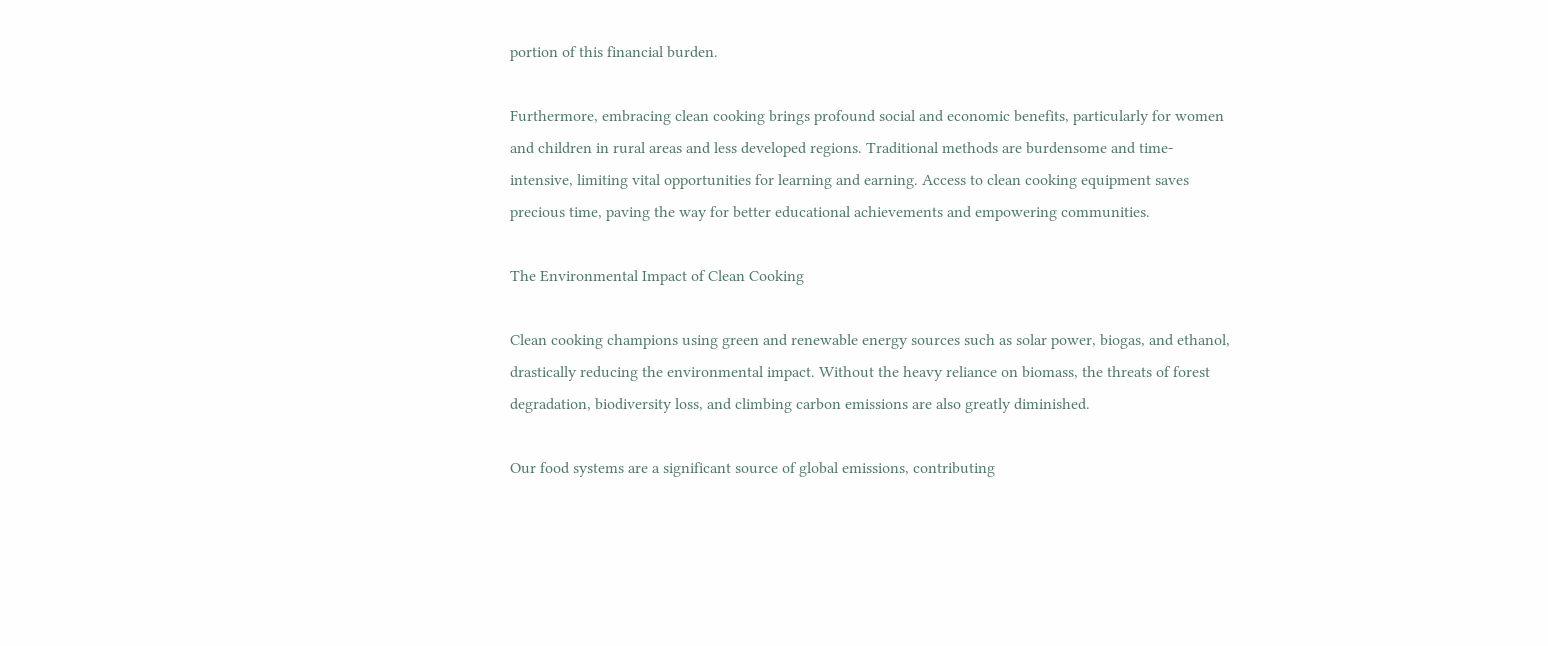portion of this financial burden.

Furthermore, embracing clean cooking brings profound social and economic benefits, particularly for women and children in rural areas and less developed regions. Traditional methods are burdensome and time-intensive, limiting vital opportunities for learning and earning. Access to clean cooking equipment saves precious time, paving the way for better educational achievements and empowering communities.

The Environmental Impact of Clean Cooking

Clean cooking champions using green and renewable energy sources such as solar power, biogas, and ethanol, drastically reducing the environmental impact. Without the heavy reliance on biomass, the threats of forest degradation, biodiversity loss, and climbing carbon emissions are also greatly diminished.

Our food systems are a significant source of global emissions, contributing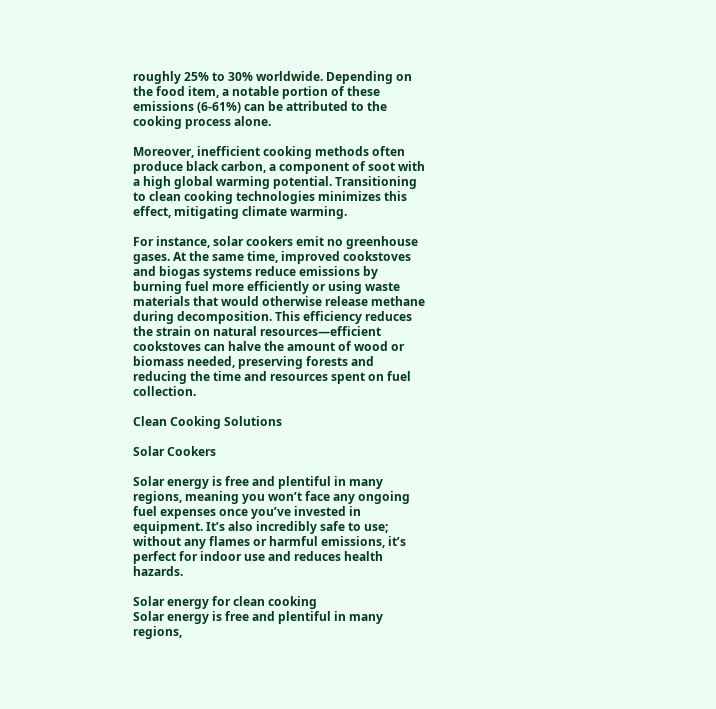roughly 25% to 30% worldwide. Depending on the food item, a notable portion of these emissions (6-61%) can be attributed to the cooking process alone.

Moreover, inefficient cooking methods often produce black carbon, a component of soot with a high global warming potential. Transitioning to clean cooking technologies minimizes this effect, mitigating climate warming.

For instance, solar cookers emit no greenhouse gases. At the same time, improved cookstoves and biogas systems reduce emissions by burning fuel more efficiently or using waste materials that would otherwise release methane during decomposition. This efficiency reduces the strain on natural resources—efficient cookstoves can halve the amount of wood or biomass needed, preserving forests and reducing the time and resources spent on fuel collection.

Clean Cooking Solutions

Solar Cookers

Solar energy is free and plentiful in many regions, meaning you won’t face any ongoing fuel expenses once you’ve invested in equipment. It’s also incredibly safe to use; without any flames or harmful emissions, it’s perfect for indoor use and reduces health hazards.

Solar energy for clean cooking
Solar energy is free and plentiful in many regions,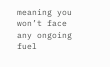meaning you won’t face any ongoing fuel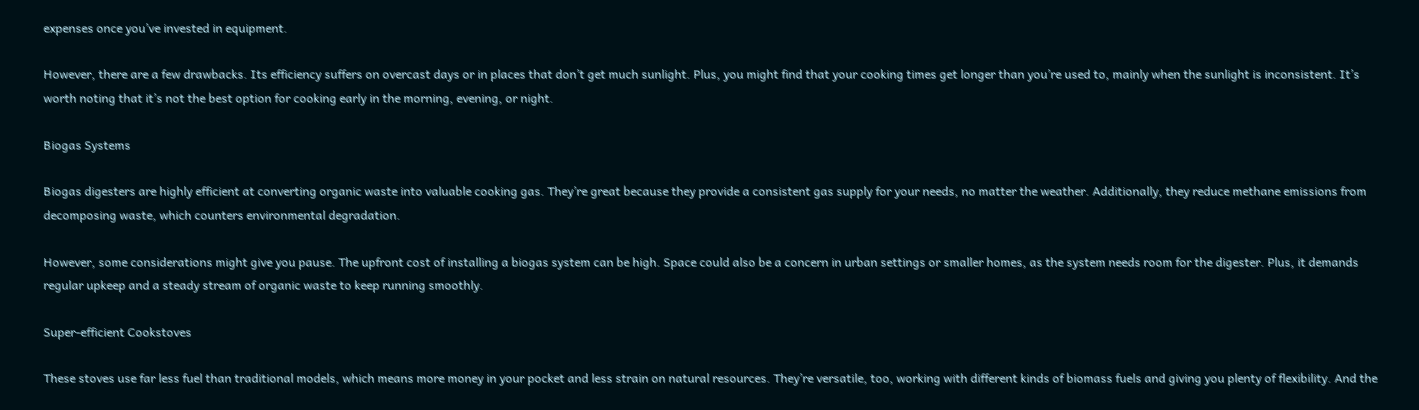expenses once you’ve invested in equipment.

However, there are a few drawbacks. Its efficiency suffers on overcast days or in places that don’t get much sunlight. Plus, you might find that your cooking times get longer than you’re used to, mainly when the sunlight is inconsistent. It’s worth noting that it’s not the best option for cooking early in the morning, evening, or night.

Biogas Systems

Biogas digesters are highly efficient at converting organic waste into valuable cooking gas. They’re great because they provide a consistent gas supply for your needs, no matter the weather. Additionally, they reduce methane emissions from decomposing waste, which counters environmental degradation.

However, some considerations might give you pause. The upfront cost of installing a biogas system can be high. Space could also be a concern in urban settings or smaller homes, as the system needs room for the digester. Plus, it demands regular upkeep and a steady stream of organic waste to keep running smoothly.

Super-efficient Cookstoves

These stoves use far less fuel than traditional models, which means more money in your pocket and less strain on natural resources. They’re versatile, too, working with different kinds of biomass fuels and giving you plenty of flexibility. And the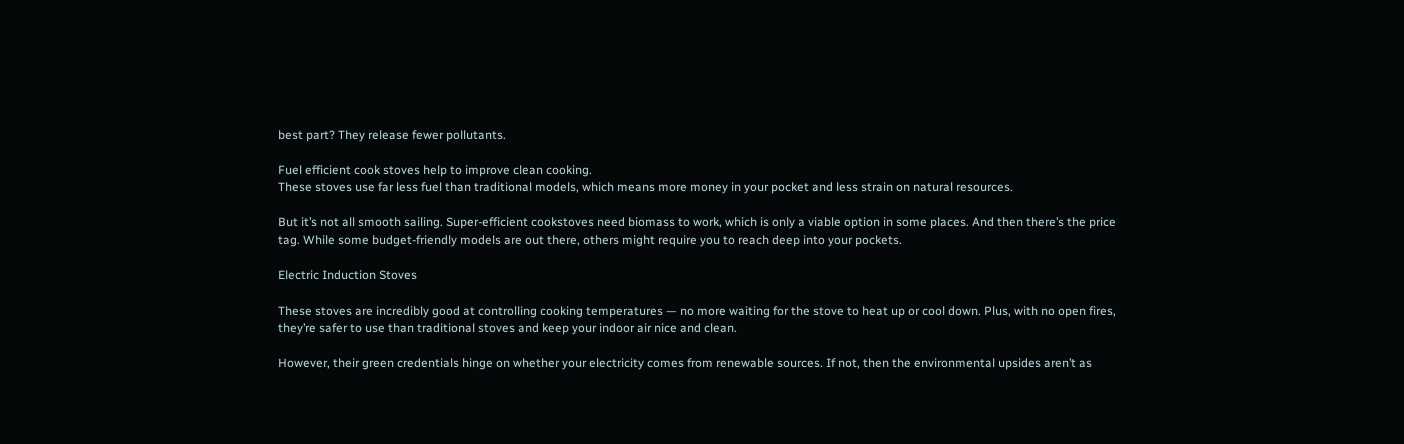best part? They release fewer pollutants.

Fuel efficient cook stoves help to improve clean cooking.
These stoves use far less fuel than traditional models, which means more money in your pocket and less strain on natural resources.

But it’s not all smooth sailing. Super-efficient cookstoves need biomass to work, which is only a viable option in some places. And then there’s the price tag. While some budget-friendly models are out there, others might require you to reach deep into your pockets.

Electric Induction Stoves

These stoves are incredibly good at controlling cooking temperatures — no more waiting for the stove to heat up or cool down. Plus, with no open fires, they’re safer to use than traditional stoves and keep your indoor air nice and clean.

However, their green credentials hinge on whether your electricity comes from renewable sources. If not, then the environmental upsides aren’t as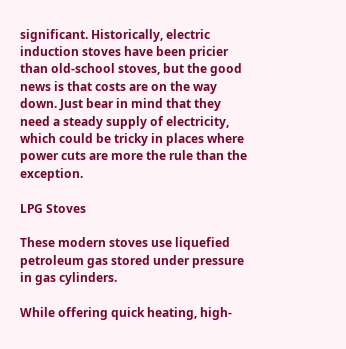significant. Historically, electric induction stoves have been pricier than old-school stoves, but the good news is that costs are on the way down. Just bear in mind that they need a steady supply of electricity, which could be tricky in places where power cuts are more the rule than the exception.

LPG Stoves

These modern stoves use liquefied petroleum gas stored under pressure in gas cylinders.

While offering quick heating, high-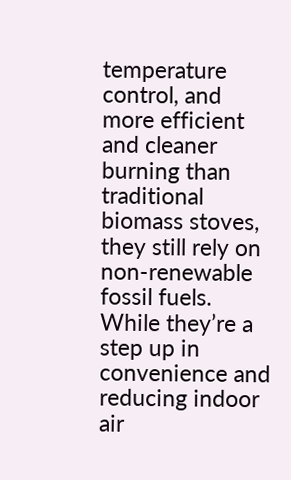temperature control, and more efficient and cleaner burning than traditional biomass stoves, they still rely on non-renewable fossil fuels. While they’re a step up in convenience and reducing indoor air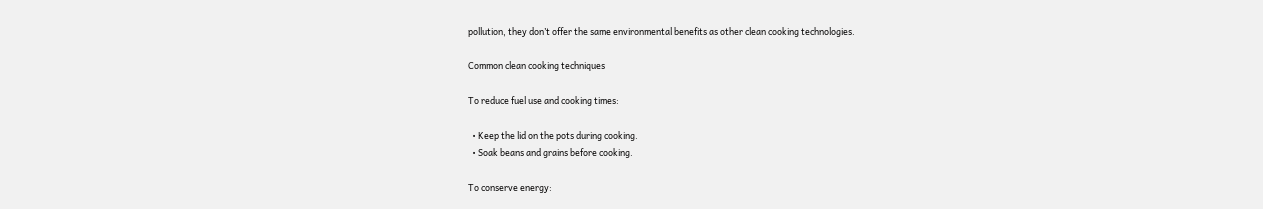pollution, they don’t offer the same environmental benefits as other clean cooking technologies.

Common clean cooking techniques

To reduce fuel use and cooking times:

  • Keep the lid on the pots during cooking.
  • Soak beans and grains before cooking.

To conserve energy: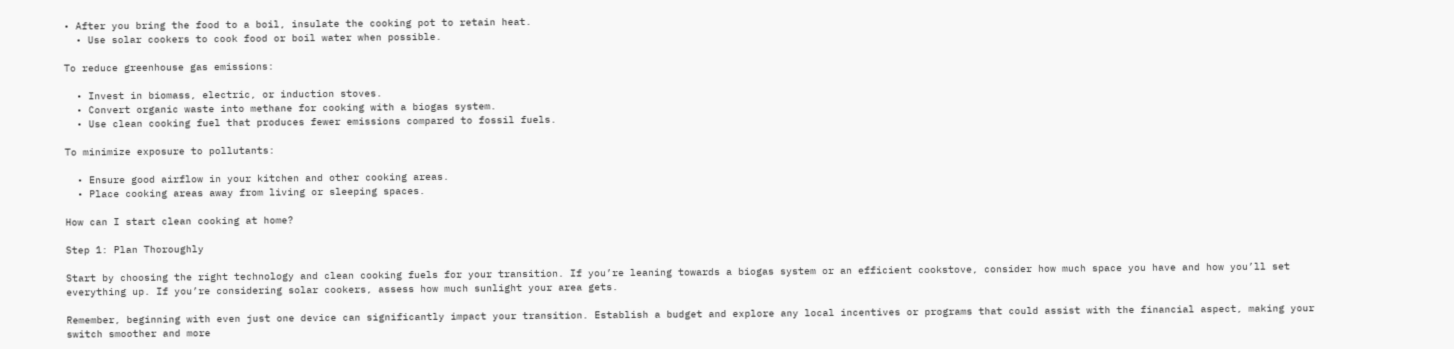• After you bring the food to a boil, insulate the cooking pot to retain heat.
  • Use solar cookers to cook food or boil water when possible.

To reduce greenhouse gas emissions:

  • Invest in biomass, electric, or induction stoves.
  • Convert organic waste into methane for cooking with a biogas system.
  • Use clean cooking fuel that produces fewer emissions compared to fossil fuels.

To minimize exposure to pollutants:

  • Ensure good airflow in your kitchen and other cooking areas.
  • Place cooking areas away from living or sleeping spaces.

How can I start clean cooking at home?

Step 1: Plan Thoroughly

Start by choosing the right technology and clean cooking fuels for your transition. If you’re leaning towards a biogas system or an efficient cookstove, consider how much space you have and how you’ll set everything up. If you’re considering solar cookers, assess how much sunlight your area gets.

Remember, beginning with even just one device can significantly impact your transition. Establish a budget and explore any local incentives or programs that could assist with the financial aspect, making your switch smoother and more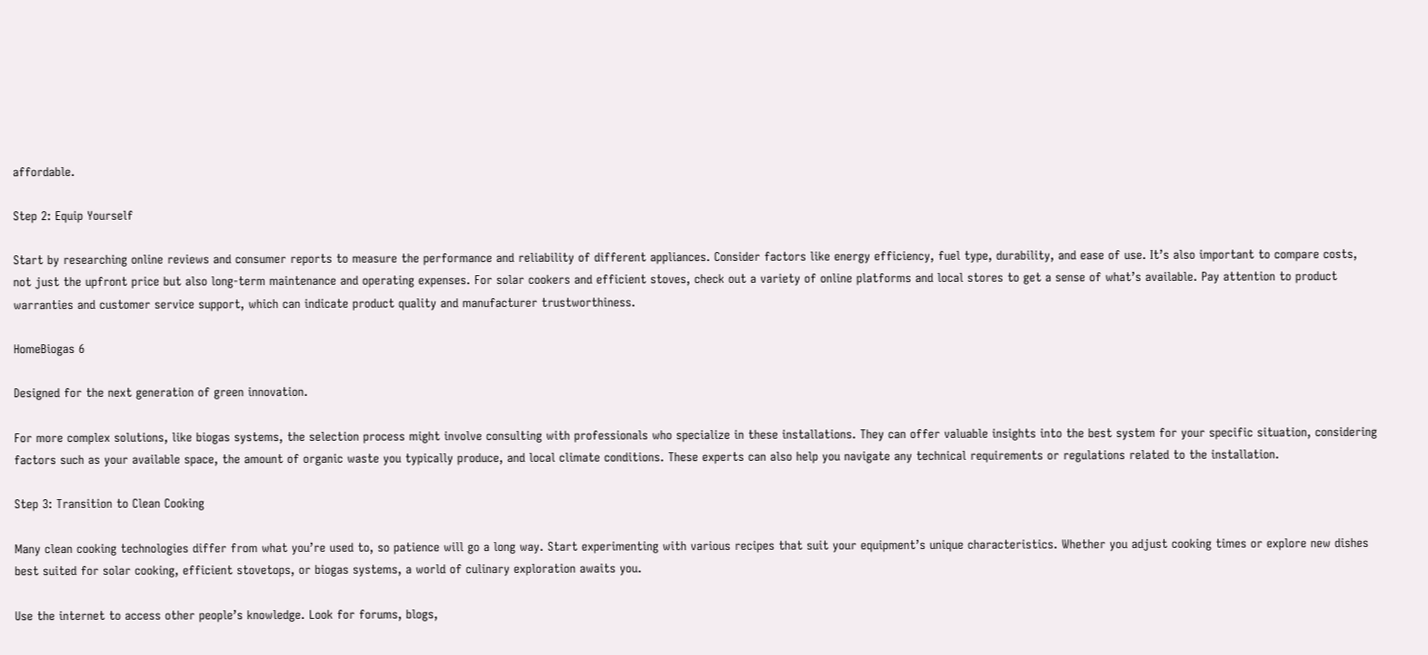affordable.

Step 2: Equip Yourself

Start by researching online reviews and consumer reports to measure the performance and reliability of different appliances. Consider factors like energy efficiency, fuel type, durability, and ease of use. It’s also important to compare costs, not just the upfront price but also long-term maintenance and operating expenses. For solar cookers and efficient stoves, check out a variety of online platforms and local stores to get a sense of what’s available. Pay attention to product warranties and customer service support, which can indicate product quality and manufacturer trustworthiness.

HomeBiogas 6

Designed for the next generation of green innovation.

For more complex solutions, like biogas systems, the selection process might involve consulting with professionals who specialize in these installations. They can offer valuable insights into the best system for your specific situation, considering factors such as your available space, the amount of organic waste you typically produce, and local climate conditions. These experts can also help you navigate any technical requirements or regulations related to the installation.

Step 3: Transition to Clean Cooking

Many clean cooking technologies differ from what you’re used to, so patience will go a long way. Start experimenting with various recipes that suit your equipment’s unique characteristics. Whether you adjust cooking times or explore new dishes best suited for solar cooking, efficient stovetops, or biogas systems, a world of culinary exploration awaits you.

Use the internet to access other people’s knowledge. Look for forums, blogs,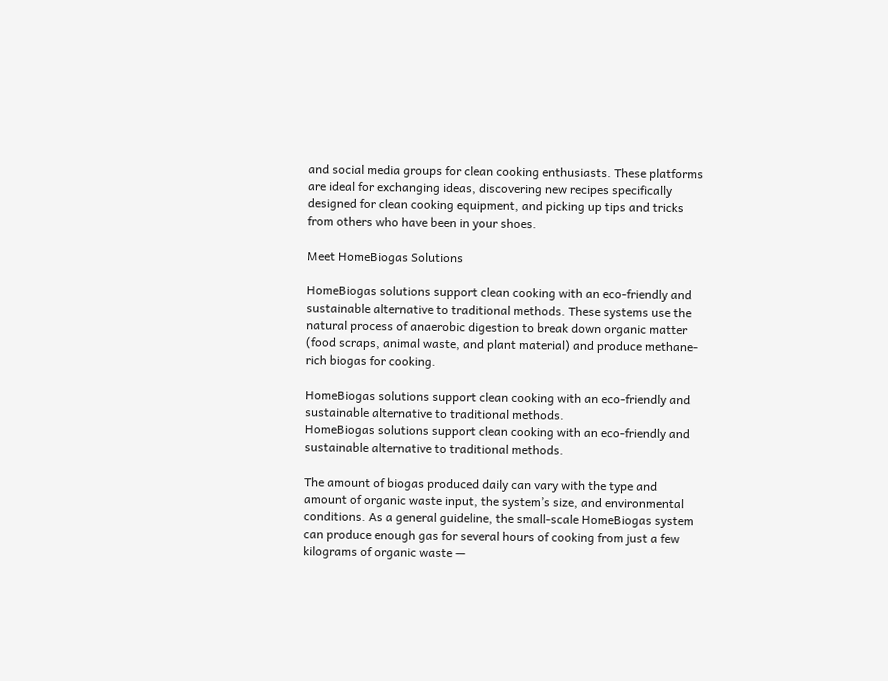and social media groups for clean cooking enthusiasts. These platforms are ideal for exchanging ideas, discovering new recipes specifically designed for clean cooking equipment, and picking up tips and tricks from others who have been in your shoes.

Meet HomeBiogas Solutions

HomeBiogas solutions support clean cooking with an eco-friendly and sustainable alternative to traditional methods. These systems use the natural process of anaerobic digestion to break down organic matter (food scraps, animal waste, and plant material) and produce methane-rich biogas for cooking.

HomeBiogas solutions support clean cooking with an eco-friendly and sustainable alternative to traditional methods.
HomeBiogas solutions support clean cooking with an eco-friendly and sustainable alternative to traditional methods.

The amount of biogas produced daily can vary with the type and amount of organic waste input, the system’s size, and environmental conditions. As a general guideline, the small-scale HomeBiogas system can produce enough gas for several hours of cooking from just a few kilograms of organic waste —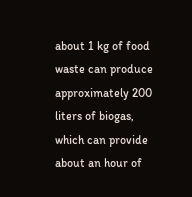about 1 kg of food waste can produce approximately 200 liters of biogas, which can provide about an hour of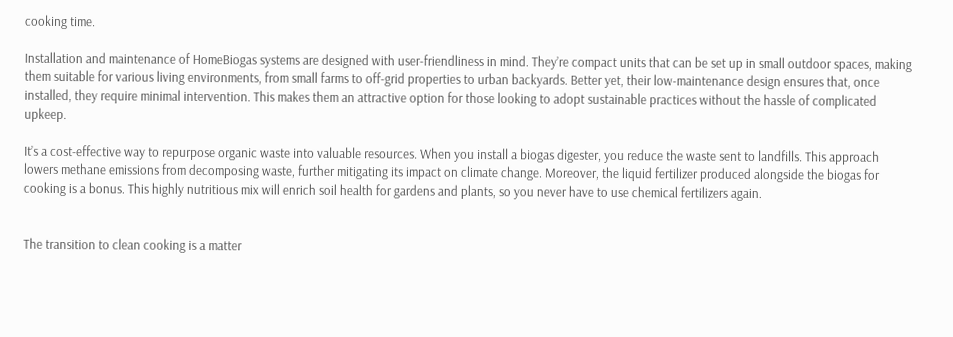cooking time.

Installation and maintenance of HomeBiogas systems are designed with user-friendliness in mind. They’re compact units that can be set up in small outdoor spaces, making them suitable for various living environments, from small farms to off-grid properties to urban backyards. Better yet, their low-maintenance design ensures that, once installed, they require minimal intervention. This makes them an attractive option for those looking to adopt sustainable practices without the hassle of complicated upkeep.

It’s a cost-effective way to repurpose organic waste into valuable resources. When you install a biogas digester, you reduce the waste sent to landfills. This approach lowers methane emissions from decomposing waste, further mitigating its impact on climate change. Moreover, the liquid fertilizer produced alongside the biogas for cooking is a bonus. This highly nutritious mix will enrich soil health for gardens and plants, so you never have to use chemical fertilizers again.


The transition to clean cooking is a matter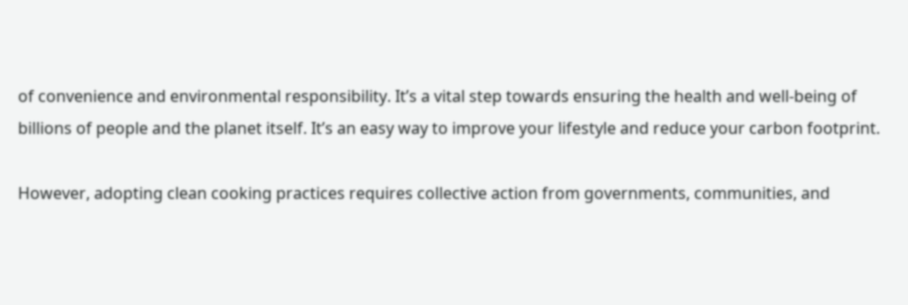of convenience and environmental responsibility. It’s a vital step towards ensuring the health and well-being of billions of people and the planet itself. It’s an easy way to improve your lifestyle and reduce your carbon footprint.

However, adopting clean cooking practices requires collective action from governments, communities, and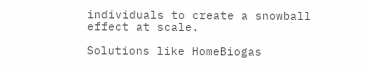individuals to create a snowball effect at scale.

Solutions like HomeBiogas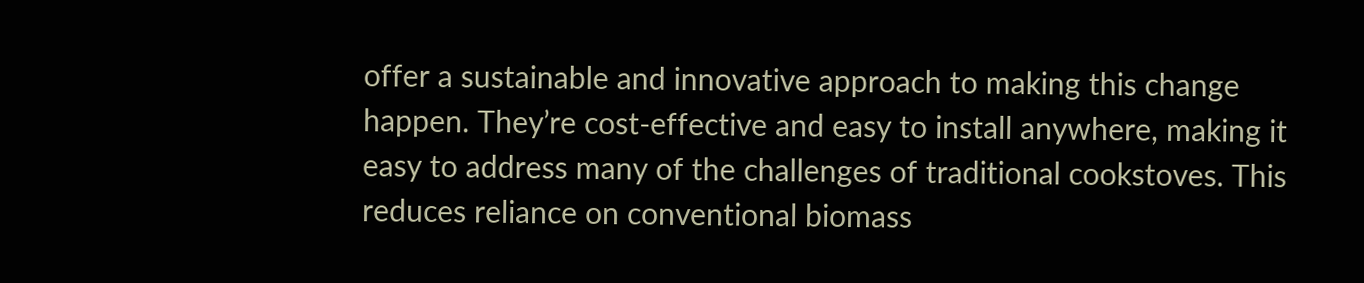offer a sustainable and innovative approach to making this change happen. They’re cost-effective and easy to install anywhere, making it easy to address many of the challenges of traditional cookstoves. This reduces reliance on conventional biomass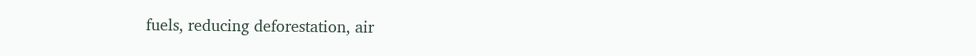fuels, reducing deforestation, air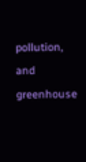pollution, and greenhouse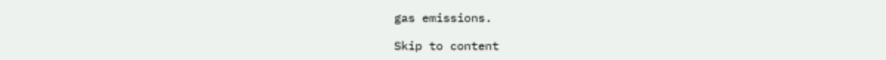gas emissions.

Skip to content